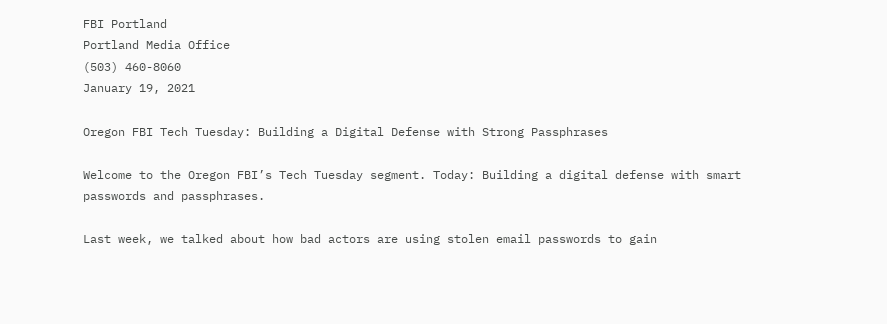FBI Portland
Portland Media Office
(503) 460-8060
January 19, 2021

Oregon FBI Tech Tuesday: Building a Digital Defense with Strong Passphrases

Welcome to the Oregon FBI’s Tech Tuesday segment. Today: Building a digital defense with smart passwords and passphrases.

Last week, we talked about how bad actors are using stolen email passwords to gain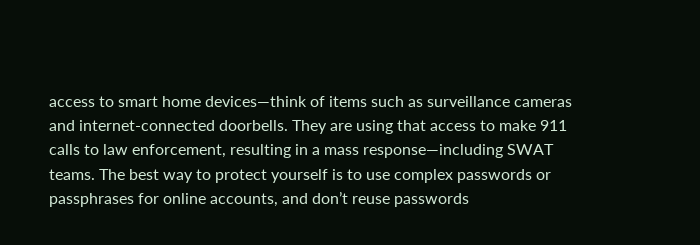access to smart home devices—think of items such as surveillance cameras and internet-connected doorbells. They are using that access to make 911 calls to law enforcement, resulting in a mass response—including SWAT teams. The best way to protect yourself is to use complex passwords or passphrases for online accounts, and don’t reuse passwords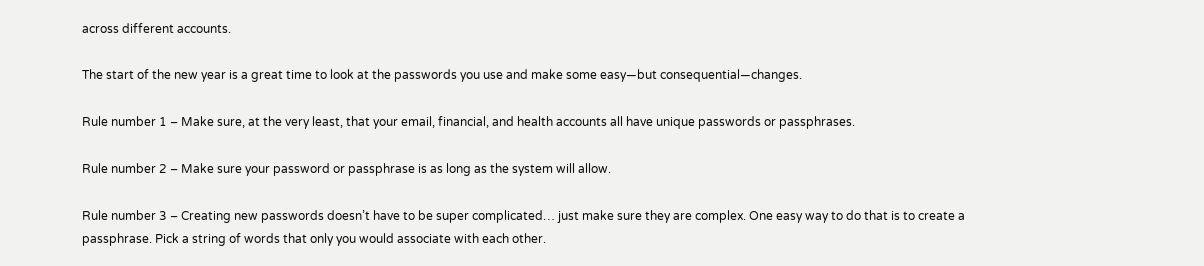across different accounts.

The start of the new year is a great time to look at the passwords you use and make some easy—but consequential—changes.

Rule number 1 – Make sure, at the very least, that your email, financial, and health accounts all have unique passwords or passphrases.

Rule number 2 – Make sure your password or passphrase is as long as the system will allow.

Rule number 3 – Creating new passwords doesn’t have to be super complicated… just make sure they are complex. One easy way to do that is to create a passphrase. Pick a string of words that only you would associate with each other.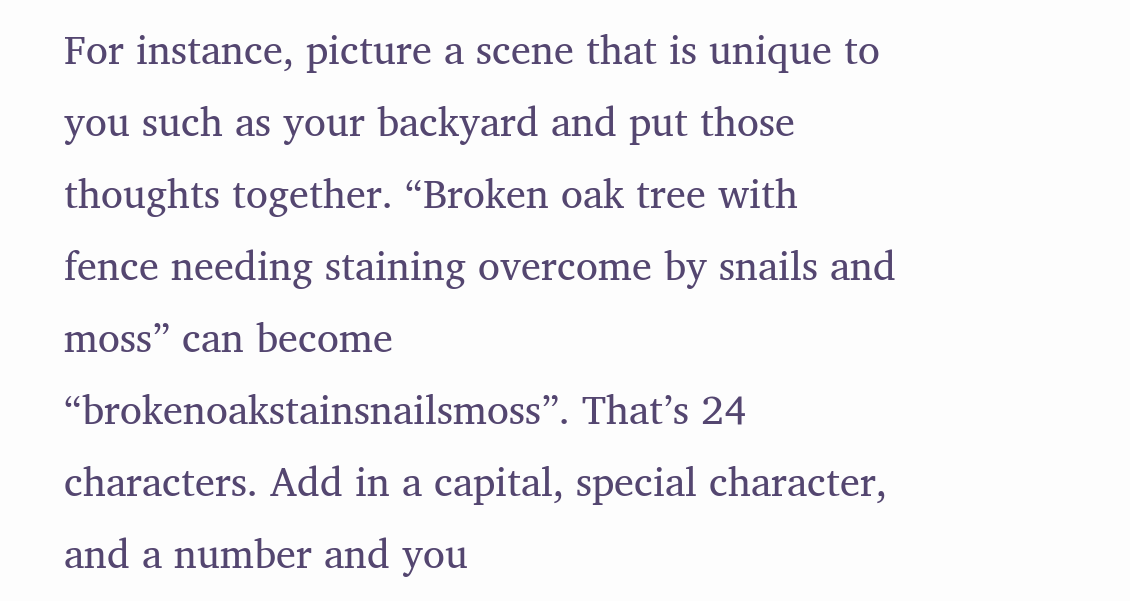For instance, picture a scene that is unique to you such as your backyard and put those thoughts together. “Broken oak tree with fence needing staining overcome by snails and moss” can become “brokenoakstainsnailsmoss”. That’s 24 characters. Add in a capital, special character, and a number and you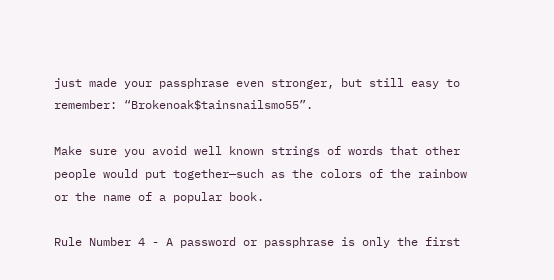just made your passphrase even stronger, but still easy to remember: “Brokenoak$tainsnailsmo55”.

Make sure you avoid well known strings of words that other people would put together—such as the colors of the rainbow or the name of a popular book.

Rule Number 4 - A password or passphrase is only the first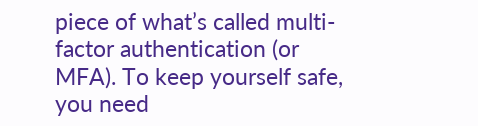piece of what’s called multi-factor authentication (or MFA). To keep yourself safe, you need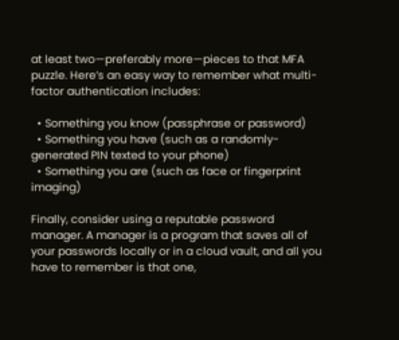at least two—preferably more—pieces to that MFA puzzle. Here’s an easy way to remember what multi-factor authentication includes:

  • Something you know (passphrase or password)
  • Something you have (such as a randomly-generated PIN texted to your phone)
  • Something you are (such as face or fingerprint imaging)

Finally, consider using a reputable password manager. A manager is a program that saves all of your passwords locally or in a cloud vault, and all you have to remember is that one,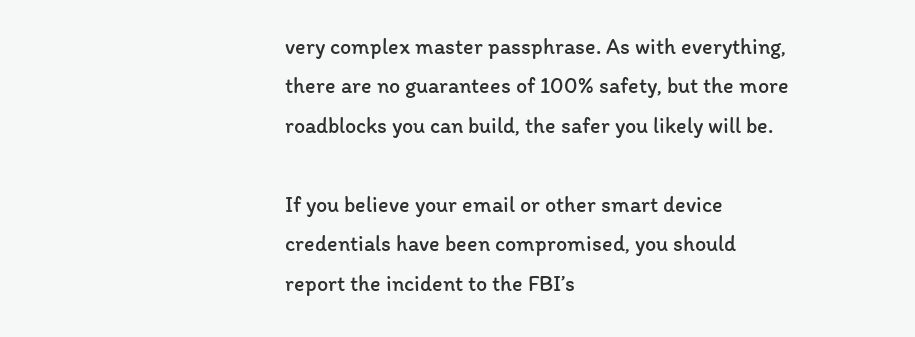very complex master passphrase. As with everything, there are no guarantees of 100% safety, but the more roadblocks you can build, the safer you likely will be.

If you believe your email or other smart device credentials have been compromised, you should report the incident to the FBI’s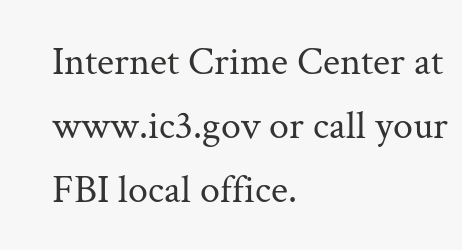Internet Crime Center at www.ic3.gov or call your FBI local office.